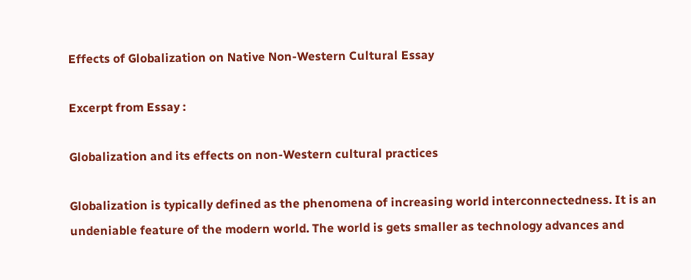Effects of Globalization on Native Non-Western Cultural Essay

Excerpt from Essay :

Globalization and its effects on non-Western cultural practices

Globalization is typically defined as the phenomena of increasing world interconnectedness. It is an undeniable feature of the modern world. The world is gets smaller as technology advances and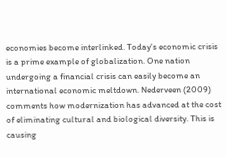economies become interlinked. Today's economic crisis is a prime example of globalization. One nation undergoing a financial crisis can easily become an international economic meltdown. Nederveen (2009) comments how modernization has advanced at the cost of eliminating cultural and biological diversity. This is causing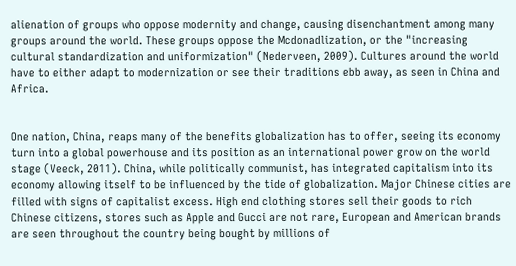alienation of groups who oppose modernity and change, causing disenchantment among many groups around the world. These groups oppose the Mcdonadlization, or the "increasing cultural standardization and uniformization" (Nederveen, 2009). Cultures around the world have to either adapt to modernization or see their traditions ebb away, as seen in China and Africa.


One nation, China, reaps many of the benefits globalization has to offer, seeing its economy turn into a global powerhouse and its position as an international power grow on the world stage (Veeck, 2011). China, while politically communist, has integrated capitalism into its economy allowing itself to be influenced by the tide of globalization. Major Chinese cities are filled with signs of capitalist excess. High end clothing stores sell their goods to rich Chinese citizens, stores such as Apple and Gucci are not rare, European and American brands are seen throughout the country being bought by millions of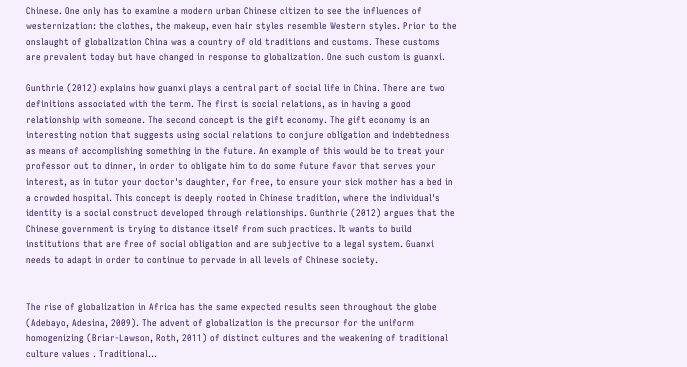Chinese. One only has to examine a modern urban Chinese citizen to see the influences of westernization: the clothes, the makeup, even hair styles resemble Western styles. Prior to the onslaught of globalization China was a country of old traditions and customs. These customs are prevalent today but have changed in response to globalization. One such custom is guanxi.

Gunthrie (2012) explains how guanxi plays a central part of social life in China. There are two definitions associated with the term. The first is social relations, as in having a good relationship with someone. The second concept is the gift economy. The gift economy is an interesting notion that suggests using social relations to conjure obligation and indebtedness as means of accomplishing something in the future. An example of this would be to treat your professor out to dinner, in order to obligate him to do some future favor that serves your interest, as in tutor your doctor's daughter, for free, to ensure your sick mother has a bed in a crowded hospital. This concept is deeply rooted in Chinese tradition, where the individual's identity is a social construct developed through relationships. Gunthrie (2012) argues that the Chinese government is trying to distance itself from such practices. It wants to build institutions that are free of social obligation and are subjective to a legal system. Guanxi needs to adapt in order to continue to pervade in all levels of Chinese society.


The rise of globalization in Africa has the same expected results seen throughout the globe (Adebayo, Adesina, 2009). The advent of globalization is the precursor for the uniform homogenizing (Briar-Lawson, Roth, 2011) of distinct cultures and the weakening of traditional culture values . Traditional…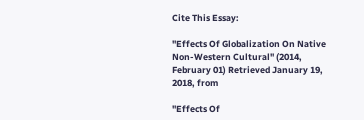Cite This Essay:

"Effects Of Globalization On Native Non-Western Cultural" (2014, February 01) Retrieved January 19, 2018, from

"Effects Of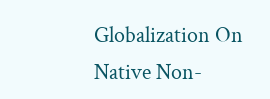Globalization On Native Non-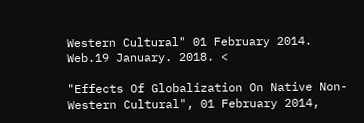Western Cultural" 01 February 2014. Web.19 January. 2018. <

"Effects Of Globalization On Native Non-Western Cultural", 01 February 2014,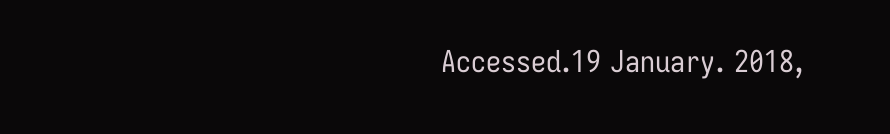Accessed.19 January. 2018,